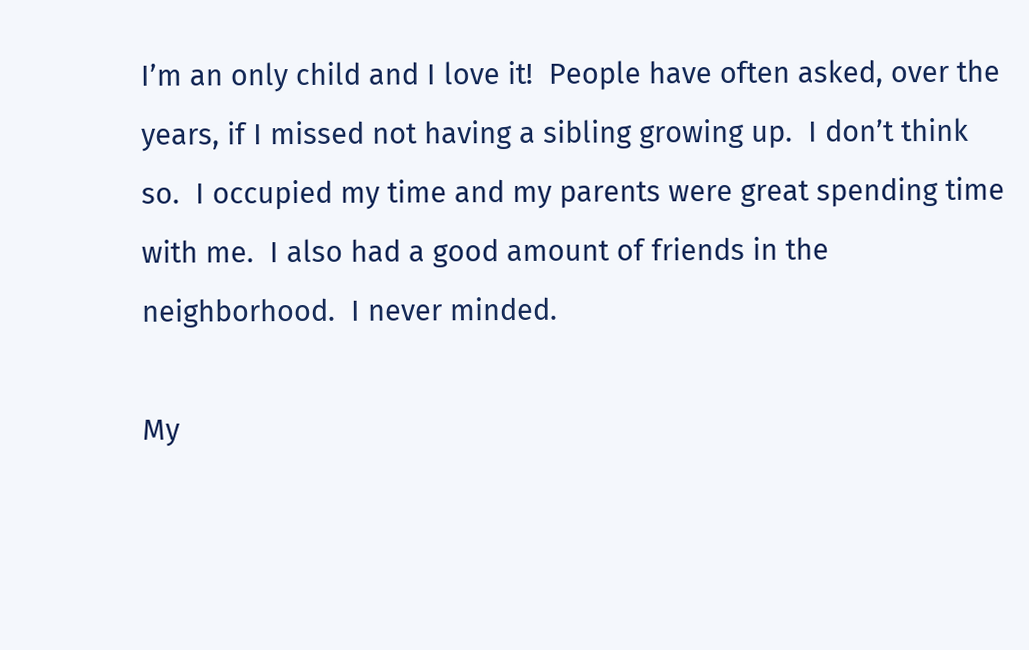I’m an only child and I love it!  People have often asked, over the years, if I missed not having a sibling growing up.  I don’t think so.  I occupied my time and my parents were great spending time with me.  I also had a good amount of friends in the neighborhood.  I never minded.

My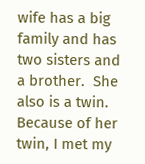wife has a big family and has two sisters and a brother.  She also is a twin.  Because of her twin, I met my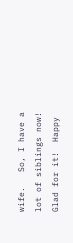wife.   So, I have a lot of siblings now!  Glad for it!  Happy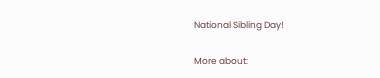National Sibling Day!

More about: